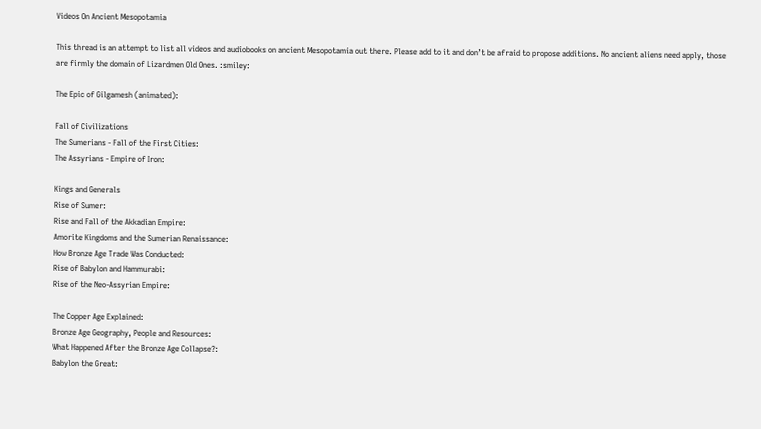Videos On Ancient Mesopotamia

This thread is an attempt to list all videos and audiobooks on ancient Mesopotamia out there. Please add to it and don’t be afraid to propose additions. No ancient aliens need apply, those are firmly the domain of Lizardmen Old Ones. :smiley:

The Epic of Gilgamesh (animated):

Fall of Civilizations
The Sumerians - Fall of the First Cities:
The Assyrians - Empire of Iron:

Kings and Generals
Rise of Sumer:
Rise and Fall of the Akkadian Empire:
Amorite Kingdoms and the Sumerian Renaissance:
How Bronze Age Trade Was Conducted:
Rise of Babylon and Hammurabi:
Rise of the Neo-Assyrian Empire:

The Copper Age Explained:
Bronze Age Geography, People and Resources:
What Happened After the Bronze Age Collapse?:
Babylon the Great: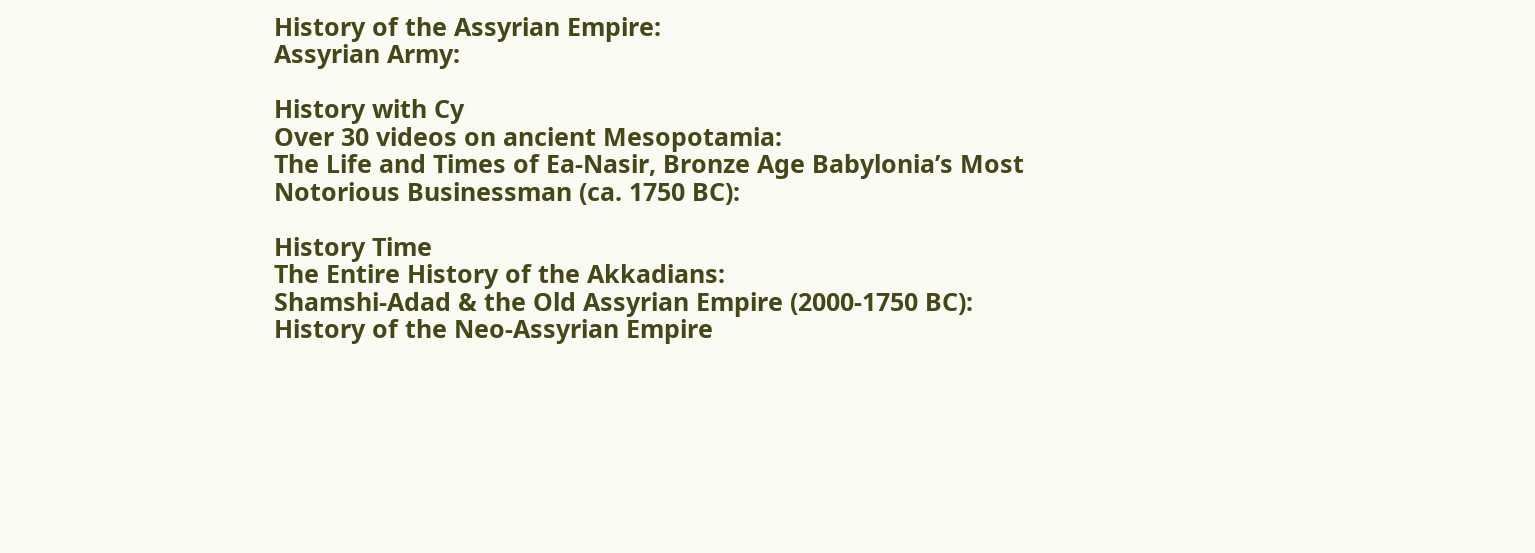History of the Assyrian Empire:
Assyrian Army:

History with Cy
Over 30 videos on ancient Mesopotamia:
The Life and Times of Ea-Nasir, Bronze Age Babylonia’s Most Notorious Businessman (ca. 1750 BC):

History Time
The Entire History of the Akkadians:
Shamshi-Adad & the Old Assyrian Empire (2000-1750 BC):
History of the Neo-Assyrian Empire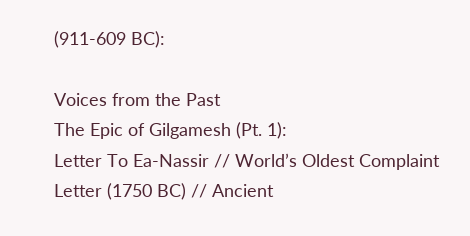(911-609 BC):

Voices from the Past
The Epic of Gilgamesh (Pt. 1):
Letter To Ea-Nassir // World’s Oldest Complaint Letter (1750 BC) // Ancient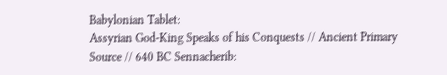Babylonian Tablet:
Assyrian God-King Speaks of his Conquests // Ancient Primary Source // 640 BC Sennacherib: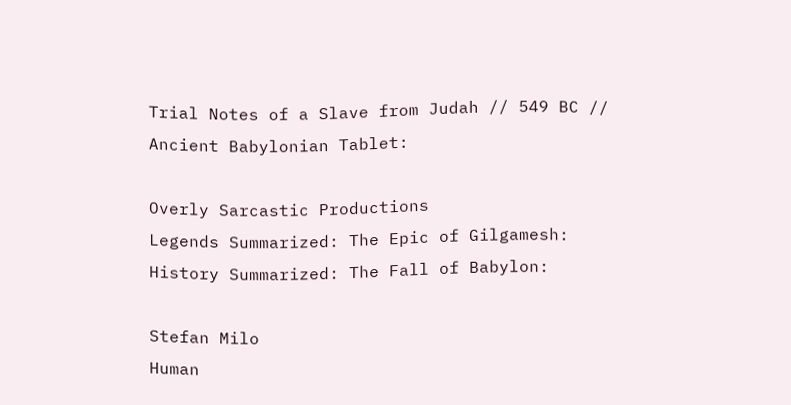Trial Notes of a Slave from Judah // 549 BC // Ancient Babylonian Tablet:

Overly Sarcastic Productions
Legends Summarized: The Epic of Gilgamesh:
History Summarized: The Fall of Babylon:

Stefan Milo
Human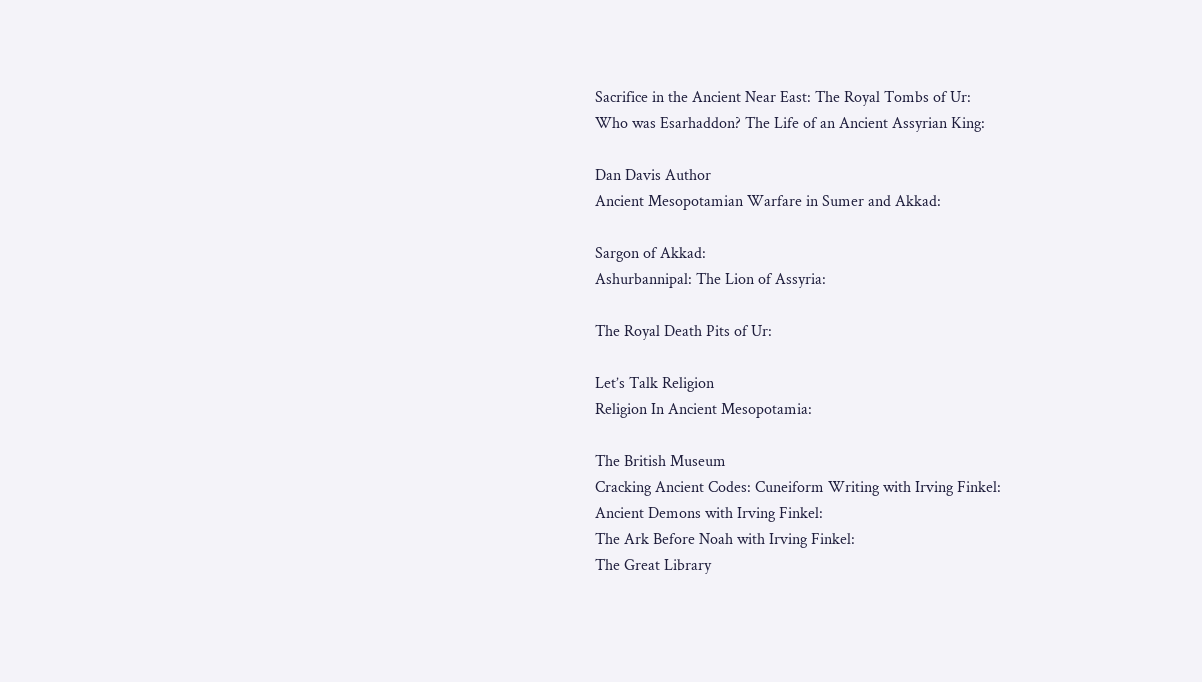Sacrifice in the Ancient Near East: The Royal Tombs of Ur:
Who was Esarhaddon? The Life of an Ancient Assyrian King:

Dan Davis Author
Ancient Mesopotamian Warfare in Sumer and Akkad:

Sargon of Akkad:
Ashurbannipal: The Lion of Assyria:

The Royal Death Pits of Ur:

Let’s Talk Religion
Religion In Ancient Mesopotamia:

The British Museum
Cracking Ancient Codes: Cuneiform Writing with Irving Finkel:
Ancient Demons with Irving Finkel:
The Ark Before Noah with Irving Finkel:
The Great Library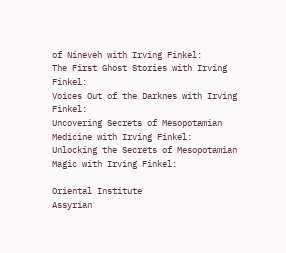of Nineveh with Irving Finkel:
The First Ghost Stories with Irving Finkel:
Voices Out of the Darknes with Irving Finkel:
Uncovering Secrets of Mesopotamian Medicine with Irving Finkel:
Unlocking the Secrets of Mesopotamian Magic with Irving Finkel:

Oriental Institute
Assyrian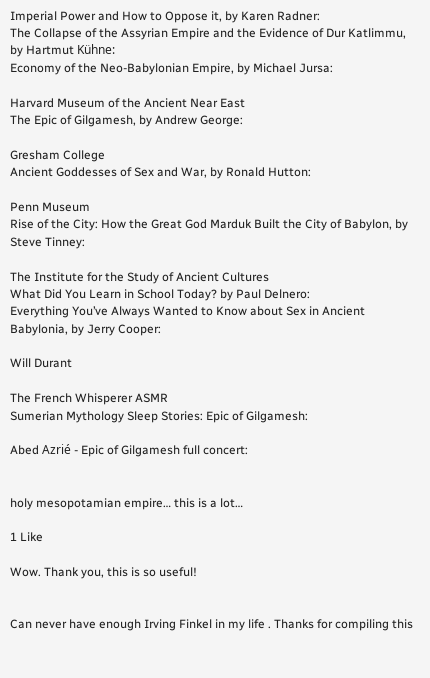Imperial Power and How to Oppose it, by Karen Radner:
The Collapse of the Assyrian Empire and the Evidence of Dur Katlimmu, by Hartmut Kühne:
Economy of the Neo-Babylonian Empire, by Michael Jursa:

Harvard Museum of the Ancient Near East
The Epic of Gilgamesh, by Andrew George:

Gresham College
Ancient Goddesses of Sex and War, by Ronald Hutton:

Penn Museum
Rise of the City: How the Great God Marduk Built the City of Babylon, by Steve Tinney:

The Institute for the Study of Ancient Cultures
What Did You Learn in School Today? by Paul Delnero:
Everything You’ve Always Wanted to Know about Sex in Ancient Babylonia, by Jerry Cooper:

Will Durant

The French Whisperer ASMR
Sumerian Mythology Sleep Stories: Epic of Gilgamesh:

Abed Azrié - Epic of Gilgamesh full concert:


holy mesopotamian empire… this is a lot…

1 Like

Wow. Thank you, this is so useful!


Can never have enough Irving Finkel in my life . Thanks for compiling this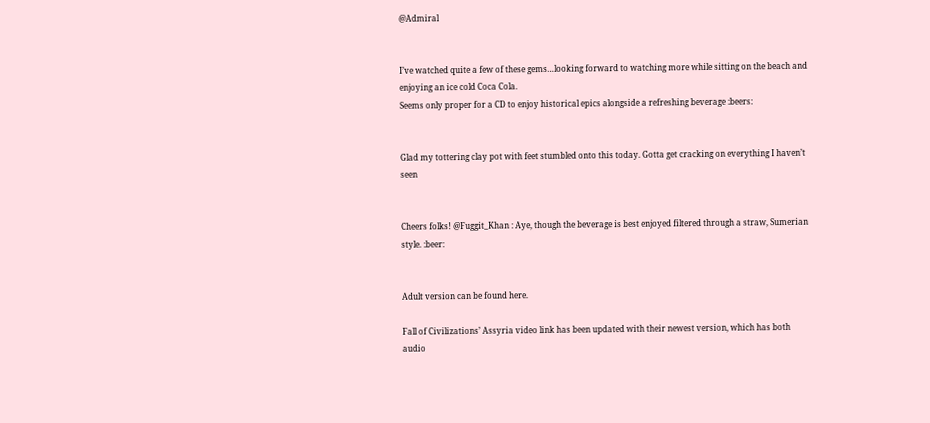@Admiral


I’ve watched quite a few of these gems…looking forward to watching more while sitting on the beach and enjoying an ice cold Coca Cola.
Seems only proper for a CD to enjoy historical epics alongside a refreshing beverage :beers:


Glad my tottering clay pot with feet stumbled onto this today. Gotta get cracking on everything I haven’t seen


Cheers folks! @Fuggit_Khan : Aye, though the beverage is best enjoyed filtered through a straw, Sumerian style. :beer:


Adult version can be found here.

Fall of Civilizations’ Assyria video link has been updated with their newest version, which has both audio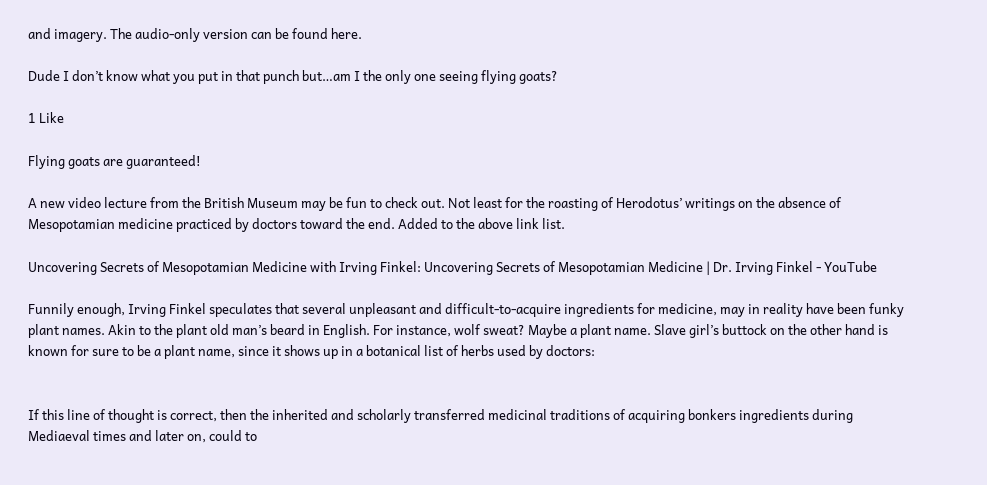and imagery. The audio-only version can be found here.

Dude I don’t know what you put in that punch but…am I the only one seeing flying goats?

1 Like

Flying goats are guaranteed!

A new video lecture from the British Museum may be fun to check out. Not least for the roasting of Herodotus’ writings on the absence of Mesopotamian medicine practiced by doctors toward the end. Added to the above link list.

Uncovering Secrets of Mesopotamian Medicine with Irving Finkel: Uncovering Secrets of Mesopotamian Medicine | Dr. Irving Finkel - YouTube

Funnily enough, Irving Finkel speculates that several unpleasant and difficult-to-acquire ingredients for medicine, may in reality have been funky plant names. Akin to the plant old man’s beard in English. For instance, wolf sweat? Maybe a plant name. Slave girl’s buttock on the other hand is known for sure to be a plant name, since it shows up in a botanical list of herbs used by doctors:


If this line of thought is correct, then the inherited and scholarly transferred medicinal traditions of acquiring bonkers ingredients during Mediaeval times and later on, could to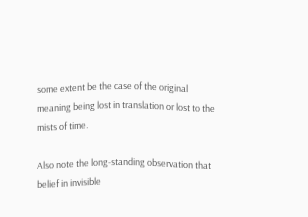some extent be the case of the original meaning being lost in translation or lost to the mists of time.

Also note the long-standing observation that belief in invisible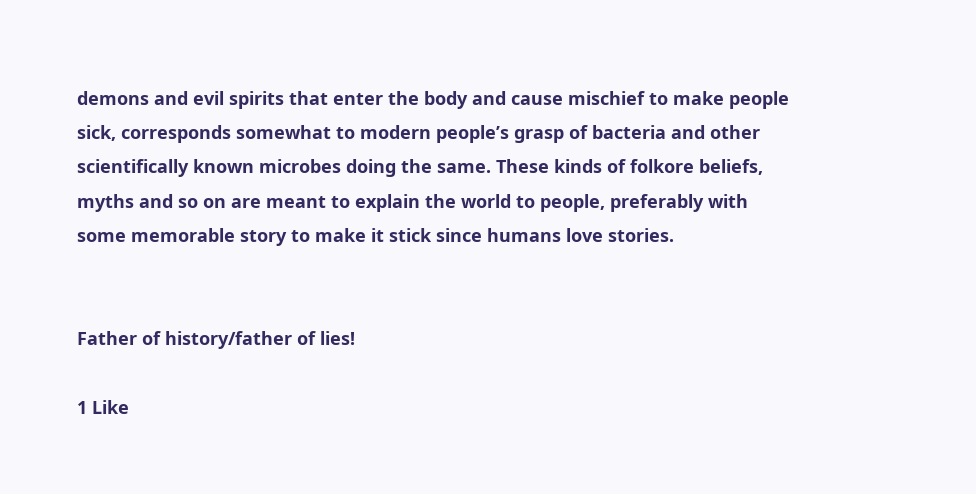demons and evil spirits that enter the body and cause mischief to make people sick, corresponds somewhat to modern people’s grasp of bacteria and other scientifically known microbes doing the same. These kinds of folkore beliefs, myths and so on are meant to explain the world to people, preferably with some memorable story to make it stick since humans love stories.


Father of history/father of lies!

1 Like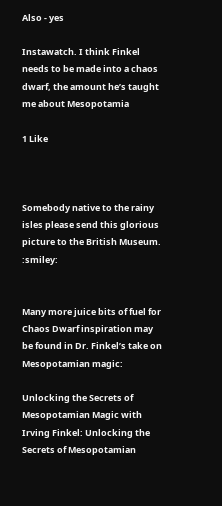Also - yes

Instawatch. I think Finkel needs to be made into a chaos dwarf, the amount he’s taught me about Mesopotamia

1 Like



Somebody native to the rainy isles please send this glorious picture to the British Museum. :smiley:


Many more juice bits of fuel for Chaos Dwarf inspiration may be found in Dr. Finkel’s take on Mesopotamian magic:

Unlocking the Secrets of Mesopotamian Magic with Irving Finkel: Unlocking the Secrets of Mesopotamian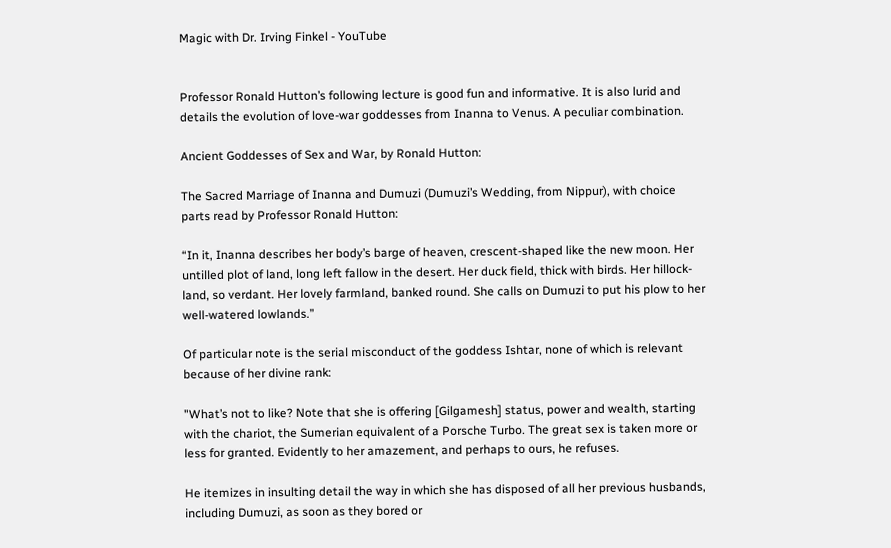Magic with Dr. Irving Finkel - YouTube


Professor Ronald Hutton’s following lecture is good fun and informative. It is also lurid and details the evolution of love-war goddesses from Inanna to Venus. A peculiar combination.

Ancient Goddesses of Sex and War, by Ronald Hutton:

The Sacred Marriage of Inanna and Dumuzi (Dumuzi’s Wedding, from Nippur), with choice parts read by Professor Ronald Hutton:

“In it, Inanna describes her body’s barge of heaven, crescent-shaped like the new moon. Her untilled plot of land, long left fallow in the desert. Her duck field, thick with birds. Her hillock-land, so verdant. Her lovely farmland, banked round. She calls on Dumuzi to put his plow to her well-watered lowlands.”

Of particular note is the serial misconduct of the goddess Ishtar, none of which is relevant because of her divine rank:

"What’s not to like? Note that she is offering [Gilgamesh] status, power and wealth, starting with the chariot, the Sumerian equivalent of a Porsche Turbo. The great sex is taken more or less for granted. Evidently to her amazement, and perhaps to ours, he refuses.

He itemizes in insulting detail the way in which she has disposed of all her previous husbands, including Dumuzi, as soon as they bored or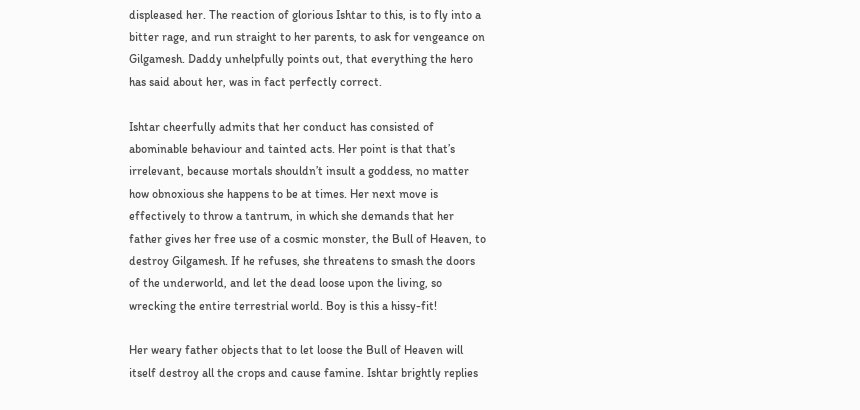displeased her. The reaction of glorious Ishtar to this, is to fly into a bitter rage, and run straight to her parents, to ask for vengeance on Gilgamesh. Daddy unhelpfully points out, that everything the hero has said about her, was in fact perfectly correct.

Ishtar cheerfully admits that her conduct has consisted of abominable behaviour and tainted acts. Her point is that that’s irrelevant, because mortals shouldn’t insult a goddess, no matter how obnoxious she happens to be at times. Her next move is effectively to throw a tantrum, in which she demands that her father gives her free use of a cosmic monster, the Bull of Heaven, to destroy Gilgamesh. If he refuses, she threatens to smash the doors of the underworld, and let the dead loose upon the living, so wrecking the entire terrestrial world. Boy is this a hissy-fit!

Her weary father objects that to let loose the Bull of Heaven will itself destroy all the crops and cause famine. Ishtar brightly replies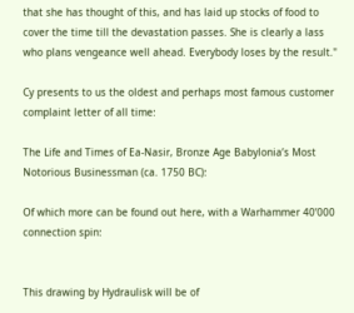that she has thought of this, and has laid up stocks of food to cover the time till the devastation passes. She is clearly a lass who plans vengeance well ahead. Everybody loses by the result."

Cy presents to us the oldest and perhaps most famous customer complaint letter of all time:

The Life and Times of Ea-Nasir, Bronze Age Babylonia’s Most Notorious Businessman (ca. 1750 BC):

Of which more can be found out here, with a Warhammer 40’000 connection spin:


This drawing by Hydraulisk will be of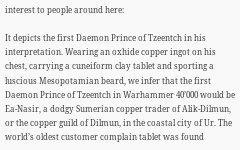interest to people around here:

It depicts the first Daemon Prince of Tzeentch in his interpretation. Wearing an oxhide copper ingot on his chest, carrying a cuneiform clay tablet and sporting a luscious Mesopotamian beard, we infer that the first Daemon Prince of Tzeentch in Warhammer 40’000 would be Ea-Nasir, a dodgy Sumerian copper trader of Alik-Dilmun, or the copper guild of Dilmun, in the coastal city of Ur. The world’s oldest customer complain tablet was found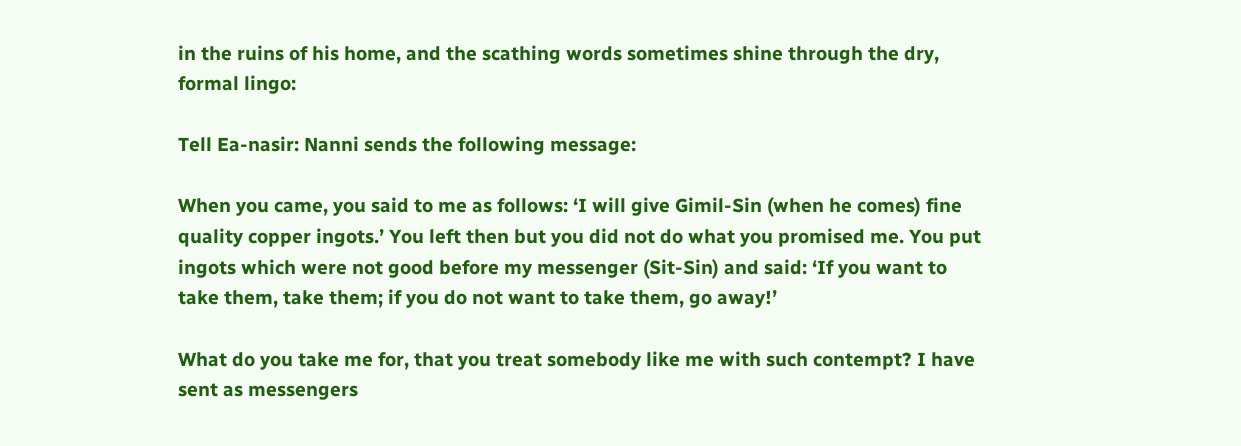in the ruins of his home, and the scathing words sometimes shine through the dry, formal lingo:

Tell Ea-nasir: Nanni sends the following message:

When you came, you said to me as follows: ‘I will give Gimil-Sin (when he comes) fine quality copper ingots.’ You left then but you did not do what you promised me. You put ingots which were not good before my messenger (Sit-Sin) and said: ‘If you want to take them, take them; if you do not want to take them, go away!’

What do you take me for, that you treat somebody like me with such contempt? I have sent as messengers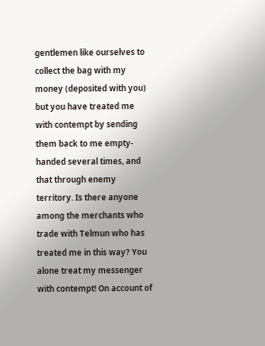gentlemen like ourselves to collect the bag with my money (deposited with you) but you have treated me with contempt by sending them back to me empty-handed several times, and that through enemy territory. Is there anyone among the merchants who trade with Telmun who has treated me in this way? You alone treat my messenger with contempt! On account of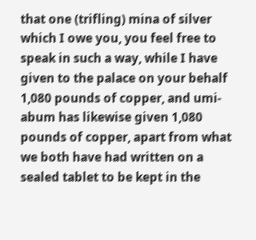that one (trifling) mina of silver which I owe you, you feel free to speak in such a way, while I have given to the palace on your behalf 1,080 pounds of copper, and umi-abum has likewise given 1,080 pounds of copper, apart from what we both have had written on a sealed tablet to be kept in the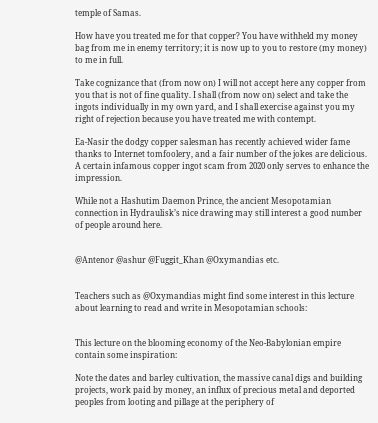temple of Samas.

How have you treated me for that copper? You have withheld my money bag from me in enemy territory; it is now up to you to restore (my money) to me in full.

Take cognizance that (from now on) I will not accept here any copper from you that is not of fine quality. I shall (from now on) select and take the ingots individually in my own yard, and I shall exercise against you my right of rejection because you have treated me with contempt.

Ea-Nasir the dodgy copper salesman has recently achieved wider fame thanks to Internet tomfoolery, and a fair number of the jokes are delicious. A certain infamous copper ingot scam from 2020 only serves to enhance the impression.

While not a Hashutim Daemon Prince, the ancient Mesopotamian connection in Hydraulisk’s nice drawing may still interest a good number of people around here.


@Antenor @ashur @Fuggit_Khan @Oxymandias etc.


Teachers such as @Oxymandias might find some interest in this lecture about learning to read and write in Mesopotamian schools:


This lecture on the blooming economy of the Neo-Babylonian empire contain some inspiration:

Note the dates and barley cultivation, the massive canal digs and building projects, work paid by money, an influx of precious metal and deported peoples from looting and pillage at the periphery of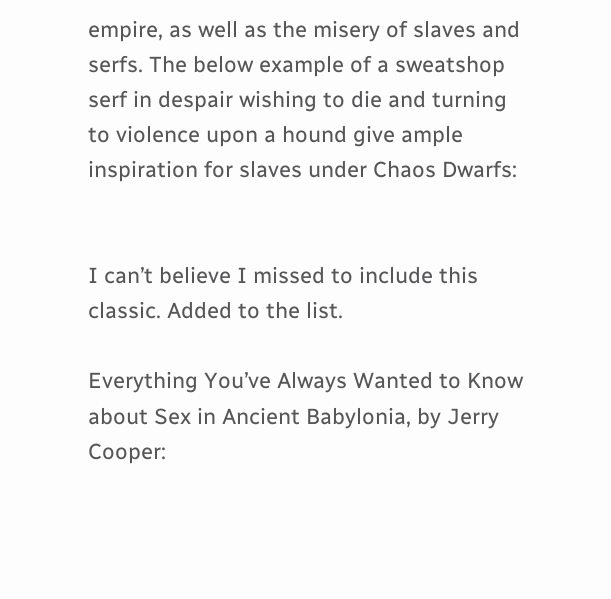empire, as well as the misery of slaves and serfs. The below example of a sweatshop serf in despair wishing to die and turning to violence upon a hound give ample inspiration for slaves under Chaos Dwarfs:


I can’t believe I missed to include this classic. Added to the list.

Everything You’ve Always Wanted to Know about Sex in Ancient Babylonia, by Jerry Cooper: